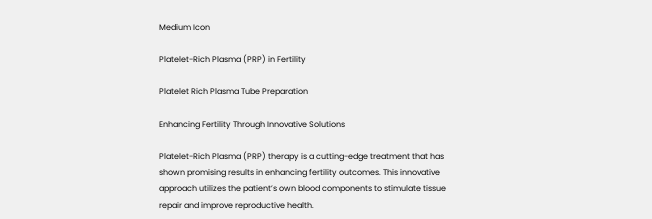Medium Icon

Platelet-Rich Plasma (PRP) in Fertility

Platelet Rich Plasma Tube Preparation

Enhancing Fertility Through Innovative Solutions

Platelet-Rich Plasma (PRP) therapy is a cutting-edge treatment that has shown promising results in enhancing fertility outcomes. This innovative approach utilizes the patient’s own blood components to stimulate tissue repair and improve reproductive health.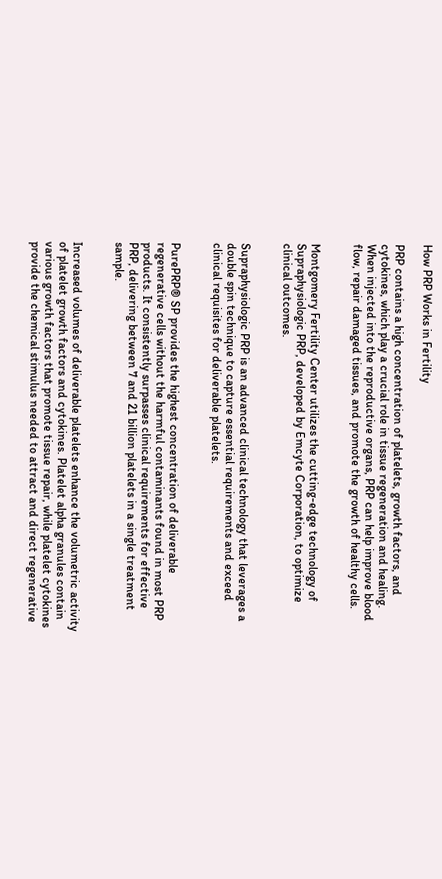How PRP Works in Fertility

PRP contains a high concentration of platelets, growth factors, and cytokines, which play a crucial role in tissue regeneration and healing. When injected into the reproductive organs, PRP can help improve blood flow, repair damaged tissues, and promote the growth of healthy cells.


Montgomery Fertility Center utilizes the cutting-edge technology of Supraphysiologic PRP, developed by Emcyte Corporation, to optimize clinical outcomes.


Supraphysiologic PRP is an advanced clinical technology that leverages a double spin technique to capture essential requirements and exceed clinical requisites for deliverable platelets.


PurePRP® SP provides the highest concentration of deliverable regenerative cells without the harmful contaminants found in most PRP products. It consistently surpasses clinical requirements for effective PRP, delivering between 7 and 21 billion platelets in a single treatment sample.


Increased volumes of deliverable platelets enhance the volumetric activity of platelet growth factors and cytokines. Platelet alpha granules contain various growth factors that promote tissue repair, while platelet cytokines provide the chemical stimulus needed to attract and direct regenerative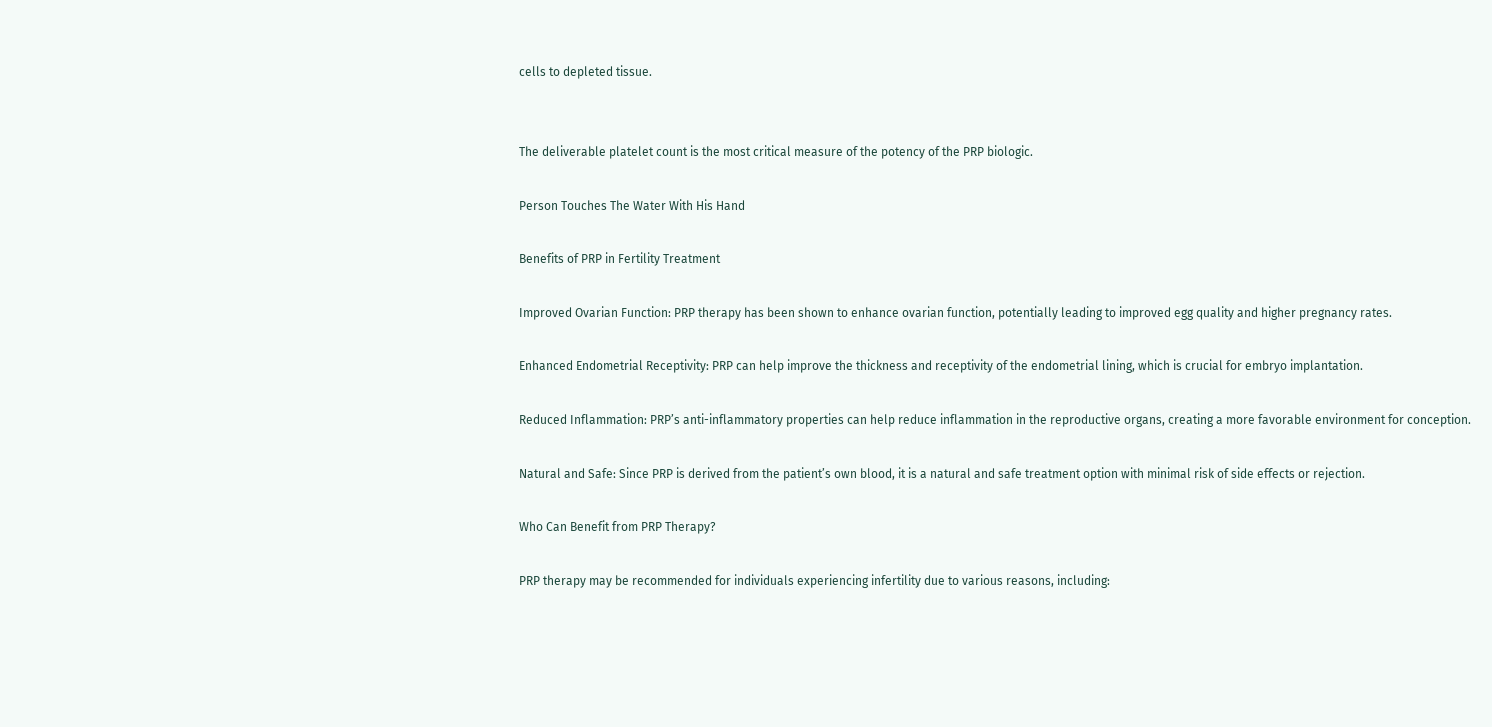cells to depleted tissue.


The deliverable platelet count is the most critical measure of the potency of the PRP biologic.

Person Touches The Water With His Hand

Benefits of PRP in Fertility Treatment

Improved Ovarian Function: PRP therapy has been shown to enhance ovarian function, potentially leading to improved egg quality and higher pregnancy rates.

Enhanced Endometrial Receptivity: PRP can help improve the thickness and receptivity of the endometrial lining, which is crucial for embryo implantation.

Reduced Inflammation: PRP’s anti-inflammatory properties can help reduce inflammation in the reproductive organs, creating a more favorable environment for conception.

Natural and Safe: Since PRP is derived from the patient’s own blood, it is a natural and safe treatment option with minimal risk of side effects or rejection.

Who Can Benefit from PRP Therapy?

PRP therapy may be recommended for individuals experiencing infertility due to various reasons, including: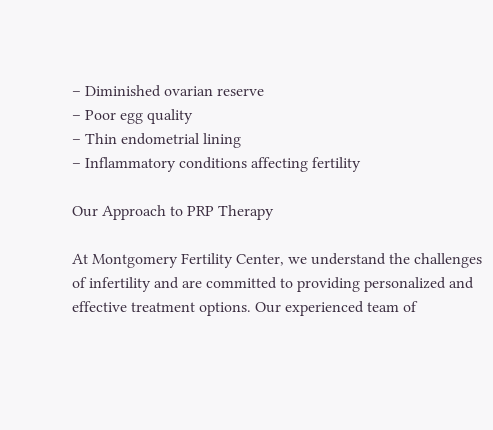– Diminished ovarian reserve
– Poor egg quality
– Thin endometrial lining
– Inflammatory conditions affecting fertility

Our Approach to PRP Therapy

At Montgomery Fertility Center, we understand the challenges of infertility and are committed to providing personalized and effective treatment options. Our experienced team of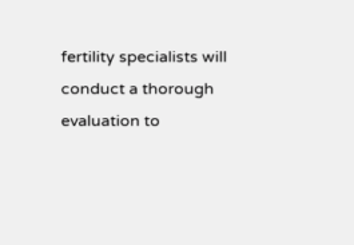fertility specialists will conduct a thorough evaluation to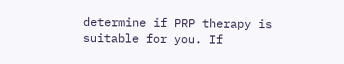determine if PRP therapy is suitable for you. If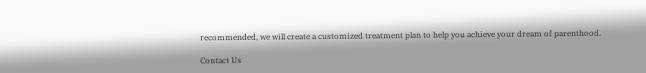recommended, we will create a customized treatment plan to help you achieve your dream of parenthood.

Contact Us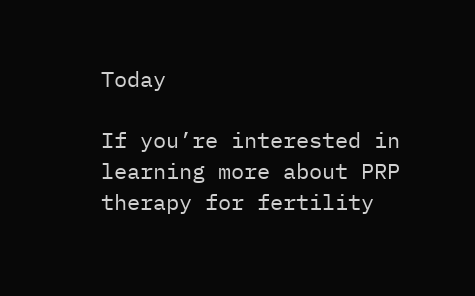Today

If you’re interested in learning more about PRP therapy for fertility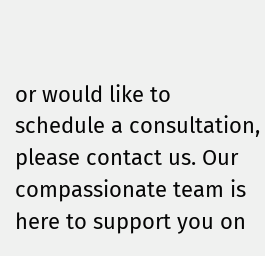or would like to schedule a consultation, please contact us. Our compassionate team is here to support you on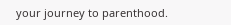your journey to parenthood.